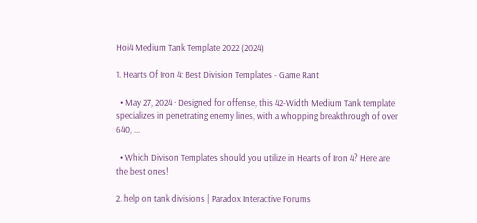Hoi4 Medium Tank Template 2022 (2024)

1. Hearts Of Iron 4: Best Division Templates - Game Rant

  • May 27, 2024 · Designed for offense, this 42-Width Medium Tank template specializes in penetrating enemy lines, with a whopping breakthrough of over 640, ...

  • Which Divison Templates should you utilize in Hearts of Iron 4? Here are the best ones!

2. help on tank divisions | Paradox Interactive Forums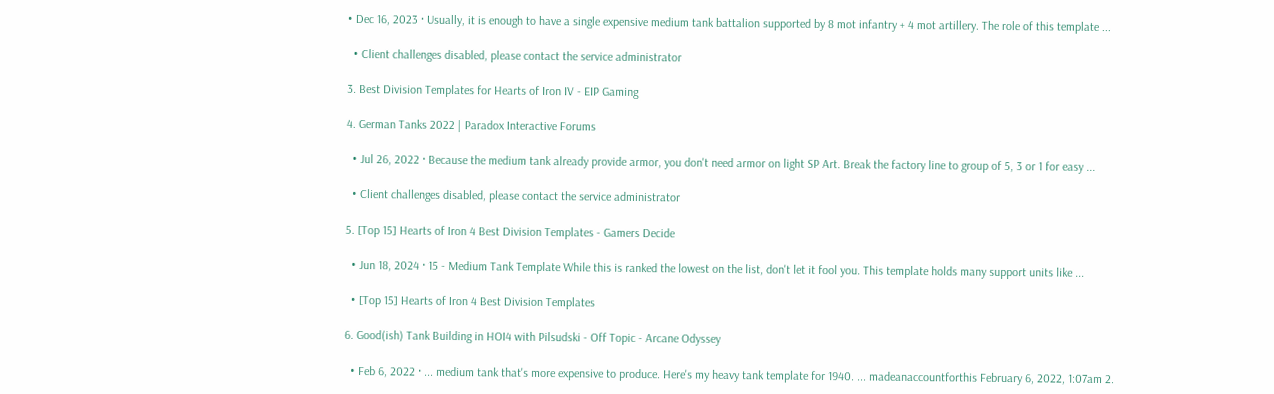• Dec 16, 2023 · Usually, it is enough to have a single expensive medium tank battalion supported by 8 mot infantry + 4 mot artillery. The role of this template ...

  • Client challenges disabled, please contact the service administrator

3. Best Division Templates for Hearts of Iron IV - EIP Gaming

4. German Tanks 2022 | Paradox Interactive Forums

  • Jul 26, 2022 · Because the medium tank already provide armor, you don't need armor on light SP Art. Break the factory line to group of 5, 3 or 1 for easy ...

  • Client challenges disabled, please contact the service administrator

5. [Top 15] Hearts of Iron 4 Best Division Templates - Gamers Decide

  • Jun 18, 2024 · 15 - Medium Tank Template While this is ranked the lowest on the list, don't let it fool you. This template holds many support units like ...

  • [Top 15] Hearts of Iron 4 Best Division Templates

6. Good(ish) Tank Building in HOI4 with Pilsudski - Off Topic - Arcane Odyssey

  • Feb 6, 2022 · ... medium tank that's more expensive to produce. Here's my heavy tank template for 1940. ... madeanaccountforthis February 6, 2022, 1:07am 2.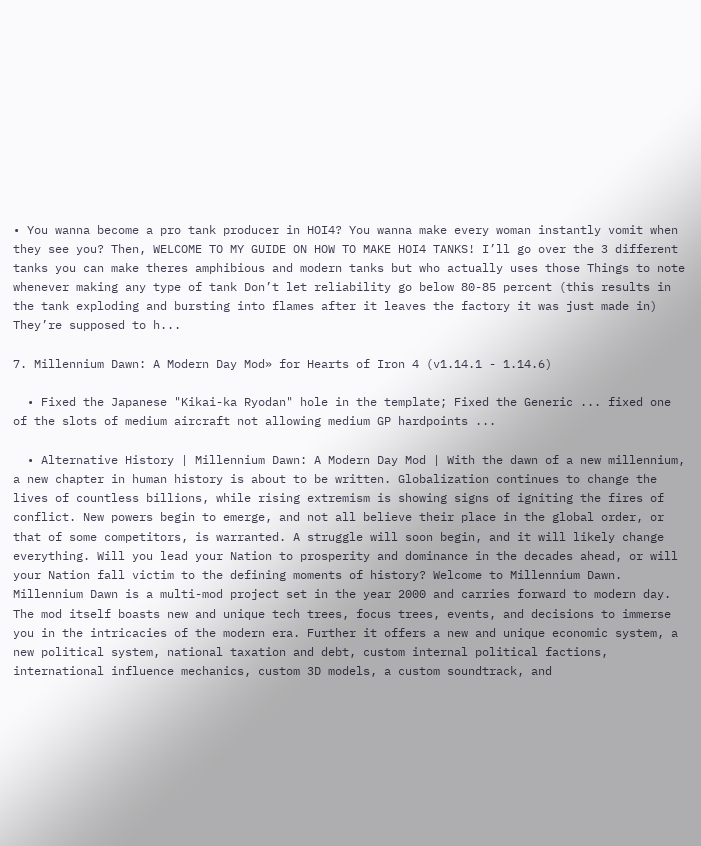• You wanna become a pro tank producer in HOI4? You wanna make every woman instantly vomit when they see you? Then, WELCOME TO MY GUIDE ON HOW TO MAKE HOI4 TANKS! I’ll go over the 3 different tanks you can make theres amphibious and modern tanks but who actually uses those Things to note whenever making any type of tank Don’t let reliability go below 80-85 percent (this results in the tank exploding and bursting into flames after it leaves the factory it was just made in) They’re supposed to h...

7. Millennium Dawn: A Modern Day Mod» for Hearts of Iron 4 (v1.14.1 - 1.14.6)

  • Fixed the Japanese "Kikai-ka Ryodan" hole in the template; Fixed the Generic ... fixed one of the slots of medium aircraft not allowing medium GP hardpoints ...

  • Alternative History | Millennium Dawn: A Modern Day Mod | With the dawn of a new millennium, a new chapter in human history is about to be written. Globalization continues to change the lives of countless billions, while rising extremism is showing signs of igniting the fires of conflict. New powers begin to emerge, and not all believe their place in the global order, or that of some competitors, is warranted. A struggle will soon begin, and it will likely change everything. Will you lead your Nation to prosperity and dominance in the decades ahead, or will your Nation fall victim to the defining moments of history? Welcome to Millennium Dawn. Millennium Dawn is a multi-mod project set in the year 2000 and carries forward to modern day. The mod itself boasts new and unique tech trees, focus trees, events, and decisions to immerse you in the intricacies of the modern era. Further it offers a new and unique economic system, a new political system, national taxation and debt, custom internal political factions, international influence mechanics, custom 3D models, a custom soundtrack, and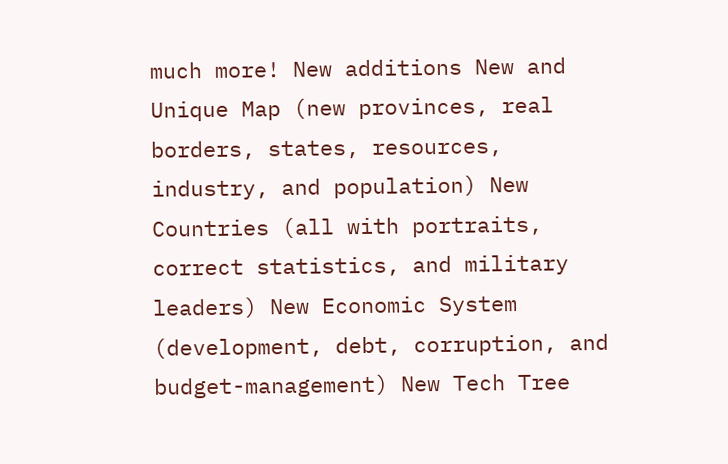much more! New additions New and Unique Map (new provinces, real borders, states, resources, industry, and population) New Countries (all with portraits, correct statistics, and military leaders) New Economic System (development, debt, corruption, and budget-management) New Tech Tree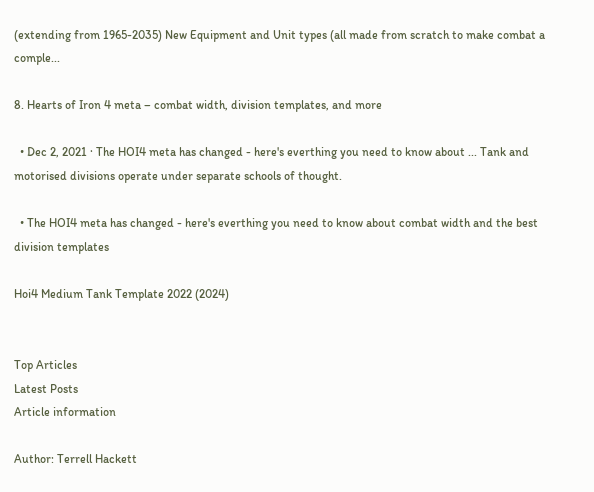(extending from 1965-2035) New Equipment and Unit types (all made from scratch to make combat a comple...

8. Hearts of Iron 4 meta – combat width, division templates, and more

  • Dec 2, 2021 · The HOI4 meta has changed - here's everthing you need to know about ... Tank and motorised divisions operate under separate schools of thought.

  • The HOI4 meta has changed - here's everthing you need to know about combat width and the best division templates

Hoi4 Medium Tank Template 2022 (2024)


Top Articles
Latest Posts
Article information

Author: Terrell Hackett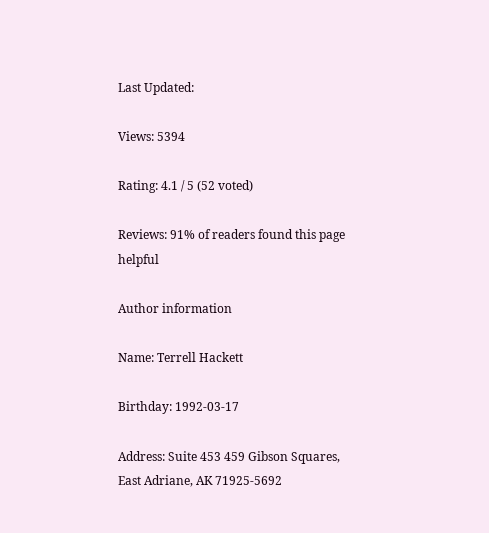Last Updated:

Views: 5394

Rating: 4.1 / 5 (52 voted)

Reviews: 91% of readers found this page helpful

Author information

Name: Terrell Hackett

Birthday: 1992-03-17

Address: Suite 453 459 Gibson Squares, East Adriane, AK 71925-5692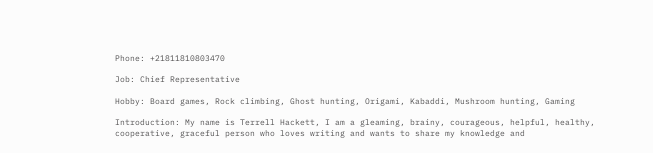Phone: +21811810803470

Job: Chief Representative

Hobby: Board games, Rock climbing, Ghost hunting, Origami, Kabaddi, Mushroom hunting, Gaming

Introduction: My name is Terrell Hackett, I am a gleaming, brainy, courageous, helpful, healthy, cooperative, graceful person who loves writing and wants to share my knowledge and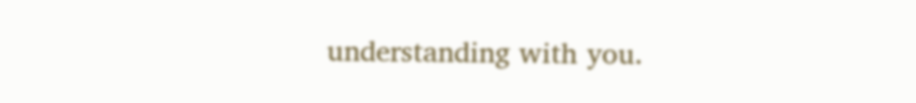understanding with you.